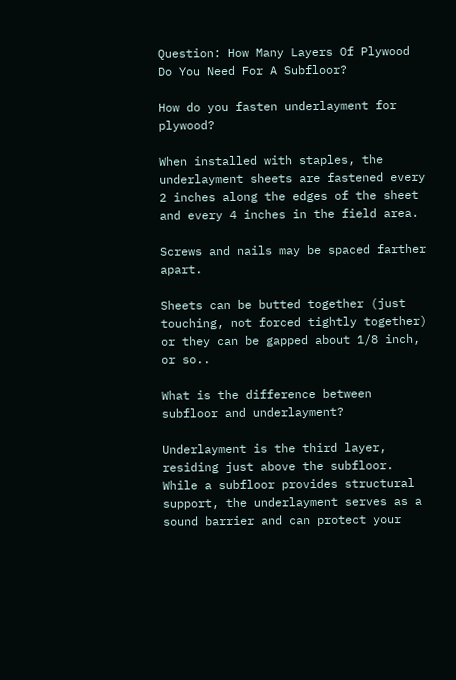Question: How Many Layers Of Plywood Do You Need For A Subfloor?

How do you fasten underlayment for plywood?

When installed with staples, the underlayment sheets are fastened every 2 inches along the edges of the sheet and every 4 inches in the field area.

Screws and nails may be spaced farther apart.

Sheets can be butted together (just touching, not forced tightly together) or they can be gapped about 1/8 inch, or so..

What is the difference between subfloor and underlayment?

Underlayment is the third layer, residing just above the subfloor. While a subfloor provides structural support, the underlayment serves as a sound barrier and can protect your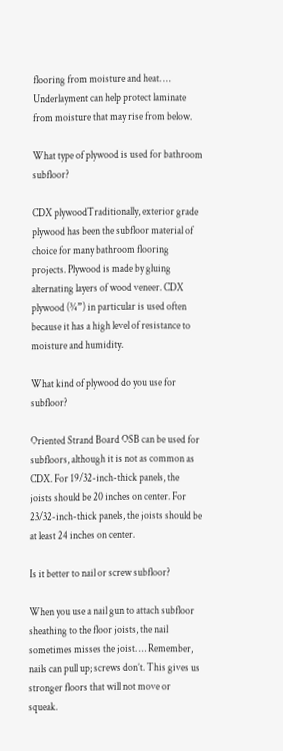flooring from moisture and heat. … Underlayment can help protect laminate from moisture that may rise from below.

What type of plywood is used for bathroom subfloor?

CDX plywoodTraditionally, exterior grade plywood has been the subfloor material of choice for many bathroom flooring projects. Plywood is made by gluing alternating layers of wood veneer. CDX plywood (¾”) in particular is used often because it has a high level of resistance to moisture and humidity.

What kind of plywood do you use for subfloor?

Oriented Strand Board OSB can be used for subfloors, although it is not as common as CDX. For 19/32-inch-thick panels, the joists should be 20 inches on center. For 23/32-inch-thick panels, the joists should be at least 24 inches on center.

Is it better to nail or screw subfloor?

When you use a nail gun to attach subfloor sheathing to the floor joists, the nail sometimes misses the joist. … Remember, nails can pull up; screws don’t. This gives us stronger floors that will not move or squeak.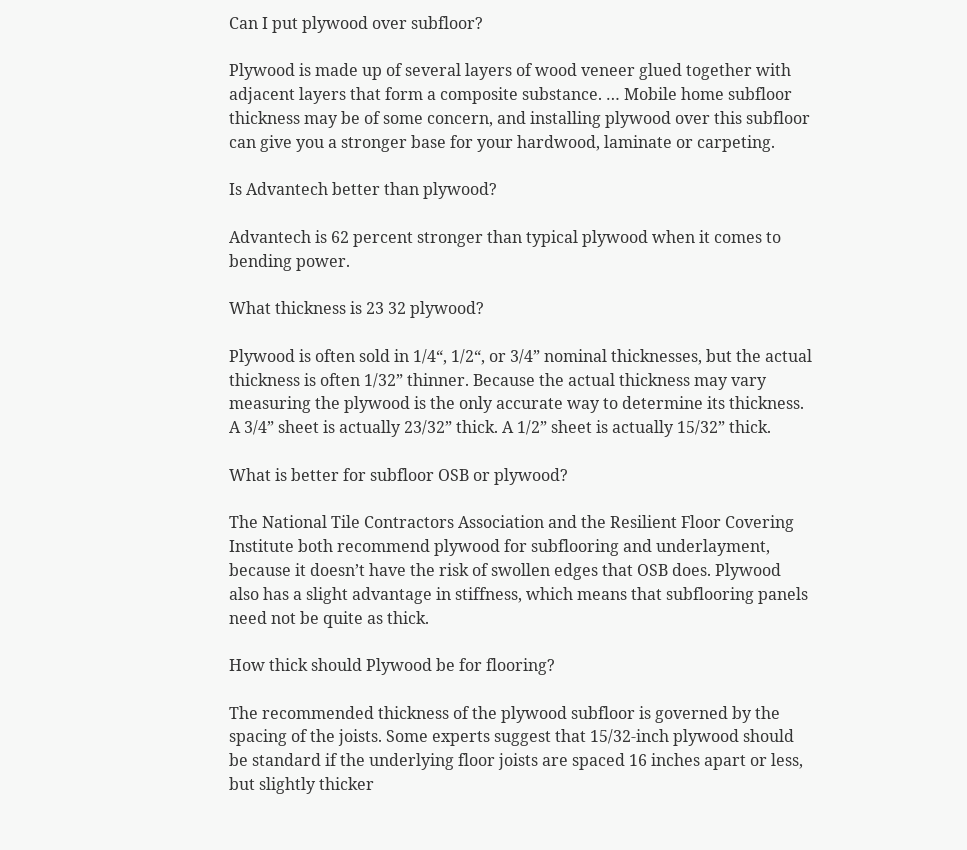Can I put plywood over subfloor?

Plywood is made up of several layers of wood veneer glued together with adjacent layers that form a composite substance. … Mobile home subfloor thickness may be of some concern, and installing plywood over this subfloor can give you a stronger base for your hardwood, laminate or carpeting.

Is Advantech better than plywood?

Advantech is 62 percent stronger than typical plywood when it comes to bending power.

What thickness is 23 32 plywood?

Plywood is often sold in 1/4“, 1/2“, or 3/4” nominal thicknesses, but the actual thickness is often 1/32” thinner. Because the actual thickness may vary measuring the plywood is the only accurate way to determine its thickness. A 3/4” sheet is actually 23/32” thick. A 1/2” sheet is actually 15/32” thick.

What is better for subfloor OSB or plywood?

The National Tile Contractors Association and the Resilient Floor Covering Institute both recommend plywood for subflooring and underlayment, because it doesn’t have the risk of swollen edges that OSB does. Plywood also has a slight advantage in stiffness, which means that subflooring panels need not be quite as thick.

How thick should Plywood be for flooring?

The recommended thickness of the plywood subfloor is governed by the spacing of the joists. Some experts suggest that 15/32-inch plywood should be standard if the underlying floor joists are spaced 16 inches apart or less, but slightly thicker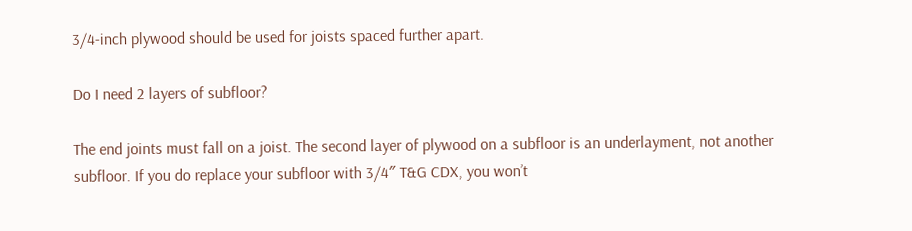3/4-inch plywood should be used for joists spaced further apart.

Do I need 2 layers of subfloor?

The end joints must fall on a joist. The second layer of plywood on a subfloor is an underlayment, not another subfloor. If you do replace your subfloor with 3/4″ T&G CDX, you won’t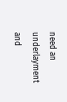need an underlayment and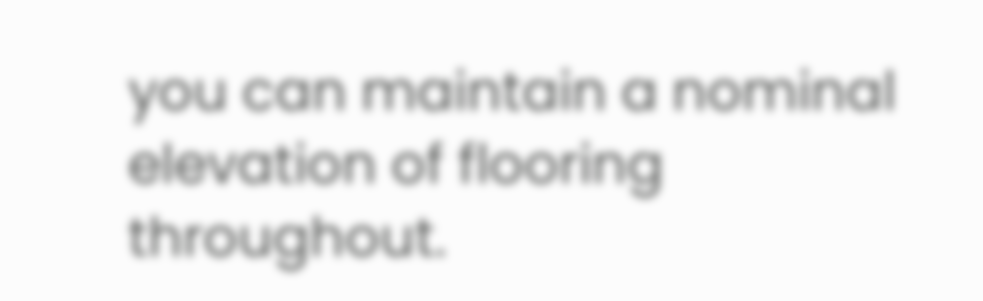you can maintain a nominal elevation of flooring throughout.